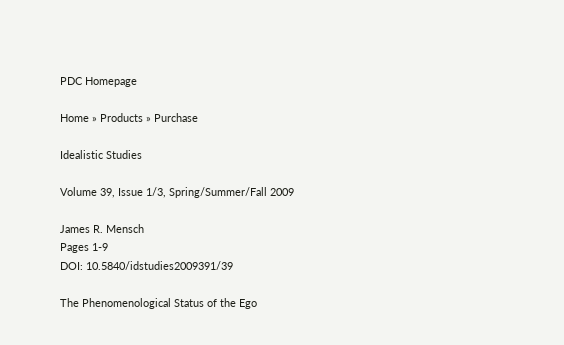PDC Homepage

Home » Products » Purchase

Idealistic Studies

Volume 39, Issue 1/3, Spring/Summer/Fall 2009

James R. Mensch
Pages 1-9
DOI: 10.5840/idstudies2009391/39

The Phenomenological Status of the Ego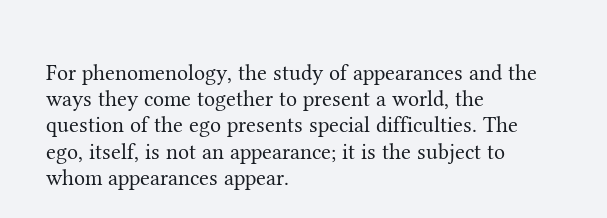For phenomenology, the study of appearances and the ways they come together to present a world, the question of the ego presents special difficulties. The ego, itself, is not an appearance; it is the subject to whom appearances appear.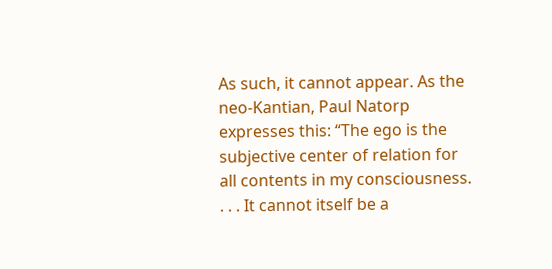As such, it cannot appear. As the neo-Kantian, Paul Natorp expresses this: “The ego is the subjective center of relation for all contents in my consciousness. . . . It cannot itself be a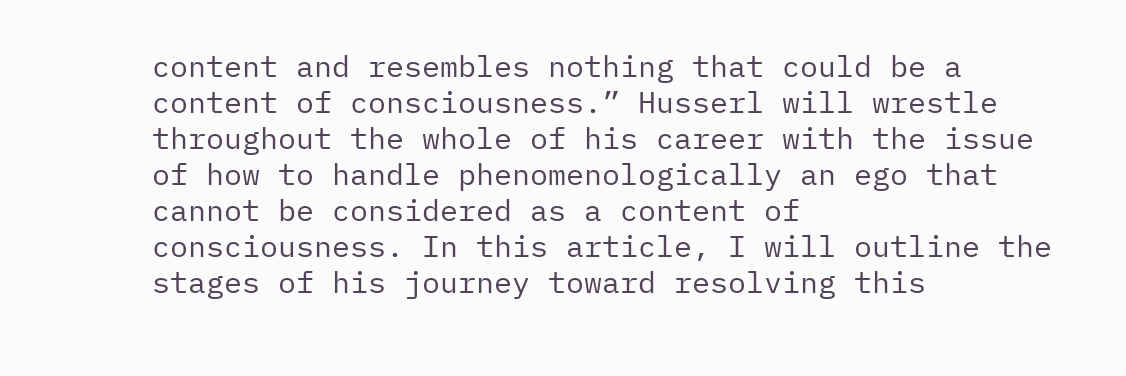content and resembles nothing that could be a content of consciousness.” Husserl will wrestle throughout the whole of his career with the issue of how to handle phenomenologically an ego that cannot be considered as a content of consciousness. In this article, I will outline the stages of his journey toward resolving this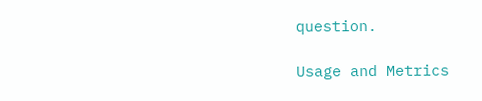question.

Usage and Metrics